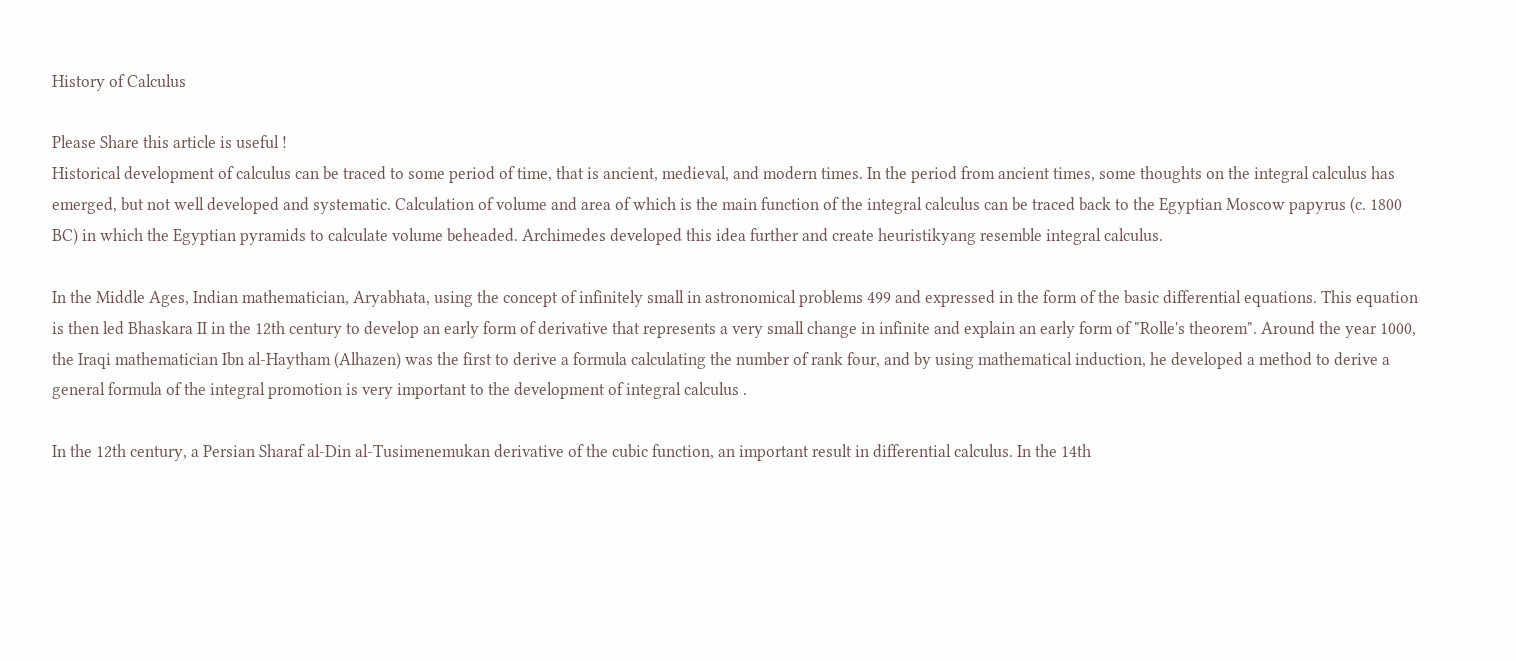History of Calculus

Please Share this article is useful !
Historical development of calculus can be traced to some period of time, that is ancient, medieval, and modern times. In the period from ancient times, some thoughts on the integral calculus has emerged, but not well developed and systematic. Calculation of volume and area of which is the main function of the integral calculus can be traced back to the Egyptian Moscow papyrus (c. 1800 BC) in which the Egyptian pyramids to calculate volume beheaded. Archimedes developed this idea further and create heuristikyang resemble integral calculus.

In the Middle Ages, Indian mathematician, Aryabhata, using the concept of infinitely small in astronomical problems 499 and expressed in the form of the basic differential equations. This equation is then led Bhaskara II in the 12th century to develop an early form of derivative that represents a very small change in infinite and explain an early form of "Rolle's theorem". Around the year 1000, the Iraqi mathematician Ibn al-Haytham (Alhazen) was the first to derive a formula calculating the number of rank four, and by using mathematical induction, he developed a method to derive a general formula of the integral promotion is very important to the development of integral calculus .

In the 12th century, a Persian Sharaf al-Din al-Tusimenemukan derivative of the cubic function, an important result in differential calculus. In the 14th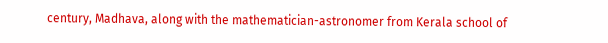century, Madhava, along with the mathematician-astronomer from Kerala school of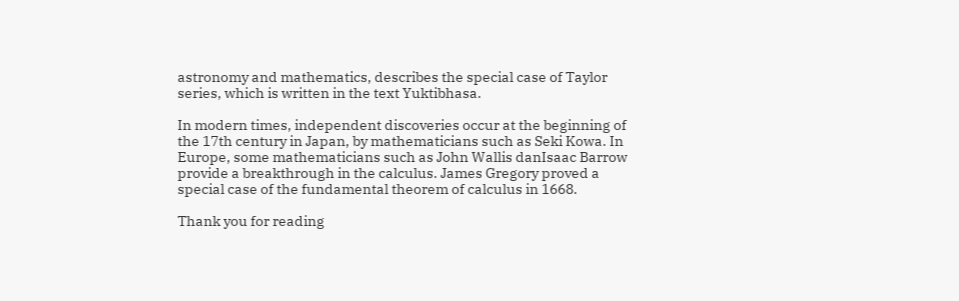astronomy and mathematics, describes the special case of Taylor series, which is written in the text Yuktibhasa.

In modern times, independent discoveries occur at the beginning of the 17th century in Japan, by mathematicians such as Seki Kowa. In Europe, some mathematicians such as John Wallis danIsaac Barrow provide a breakthrough in the calculus. James Gregory proved a special case of the fundamental theorem of calculus in 1668.

Thank you for reading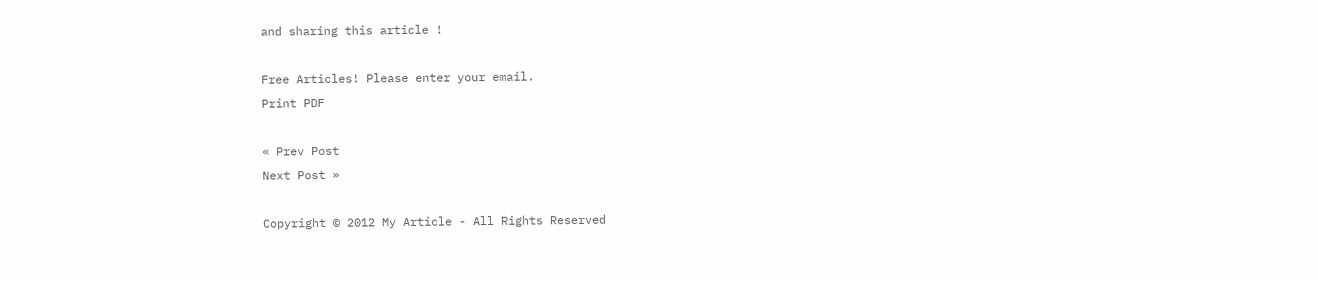and sharing this article !

Free Articles! Please enter your email.
Print PDF

« Prev Post
Next Post »

Copyright © 2012 My Article - All Rights Reserved